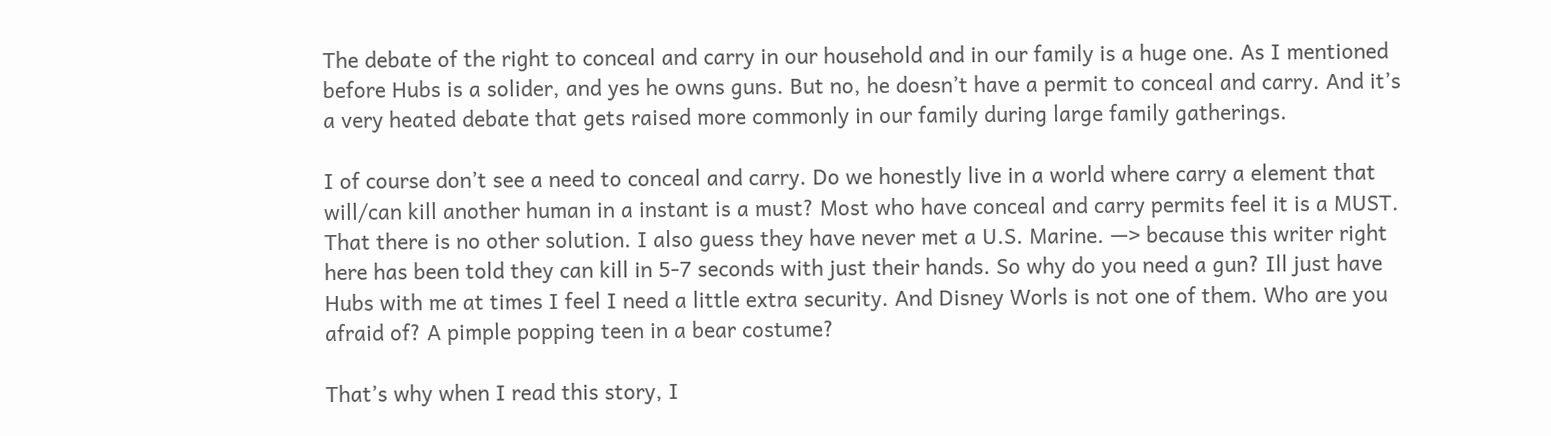The debate of the right to conceal and carry in our household and in our family is a huge one. As I mentioned before Hubs is a solider, and yes he owns guns. But no, he doesn’t have a permit to conceal and carry. And it’s a very heated debate that gets raised more commonly in our family during large family gatherings.

I of course don’t see a need to conceal and carry. Do we honestly live in a world where carry a element that will/can kill another human in a instant is a must? Most who have conceal and carry permits feel it is a MUST. That there is no other solution. I also guess they have never met a U.S. Marine. —> because this writer right here has been told they can kill in 5-7 seconds with just their hands. So why do you need a gun? Ill just have Hubs with me at times I feel I need a little extra security. And Disney Worls is not one of them. Who are you afraid of? A pimple popping teen in a bear costume?

That’s why when I read this story, I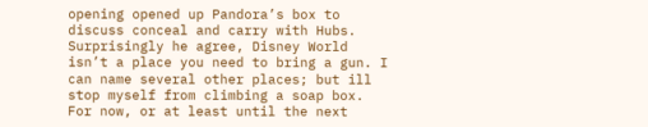opening opened up Pandora’s box to discuss conceal and carry with Hubs. Surprisingly he agree, Disney World isn’t a place you need to bring a gun. I can name several other places; but ill stop myself from climbing a soap box. For now, or at least until the next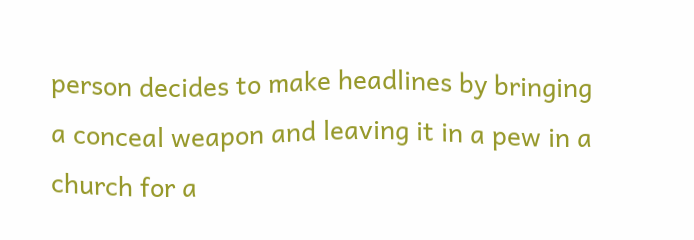person decides to make headlines by bringing a conceal weapon and leaving it in a pew in a church for a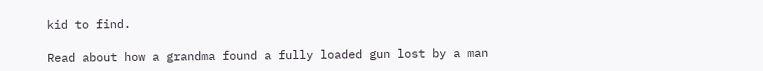kid to find.

Read about how a grandma found a fully loaded gun lost by a man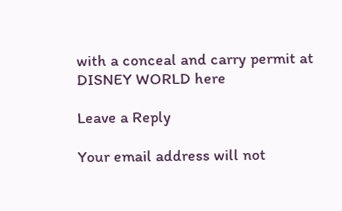with a conceal and carry permit at DISNEY WORLD here

Leave a Reply

Your email address will not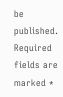be published. Required fields are marked *